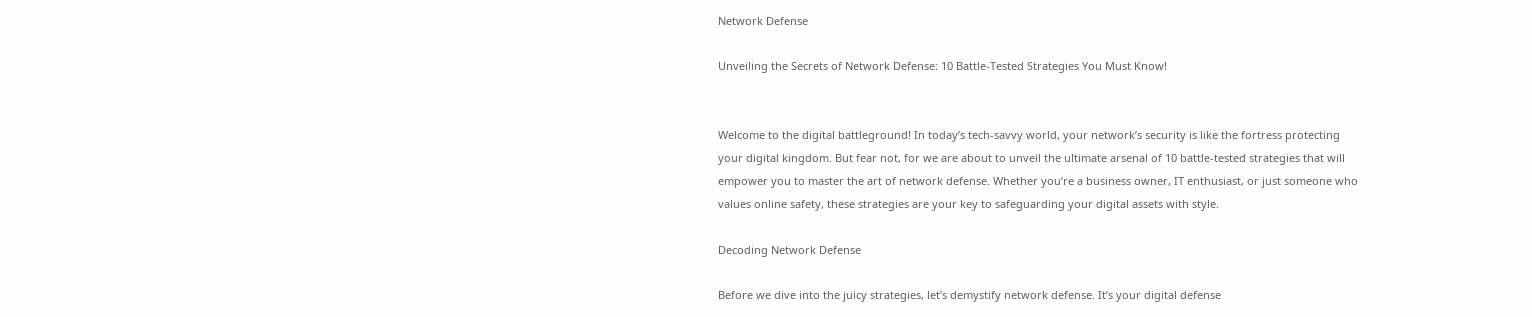Network Defense

Unveiling the Secrets of Network Defense: 10 Battle-Tested Strategies You Must Know!


Welcome to the digital battleground! In today’s tech-savvy world, your network’s security is like the fortress protecting your digital kingdom. But fear not, for we are about to unveil the ultimate arsenal of 10 battle-tested strategies that will empower you to master the art of network defense. Whether you’re a business owner, IT enthusiast, or just someone who values online safety, these strategies are your key to safeguarding your digital assets with style.

Decoding Network Defense

Before we dive into the juicy strategies, let’s demystify network defense. It’s your digital defense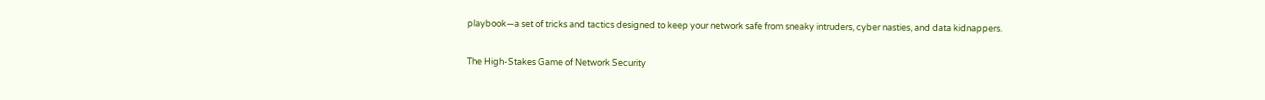playbook—a set of tricks and tactics designed to keep your network safe from sneaky intruders, cyber nasties, and data kidnappers.

The High-Stakes Game of Network Security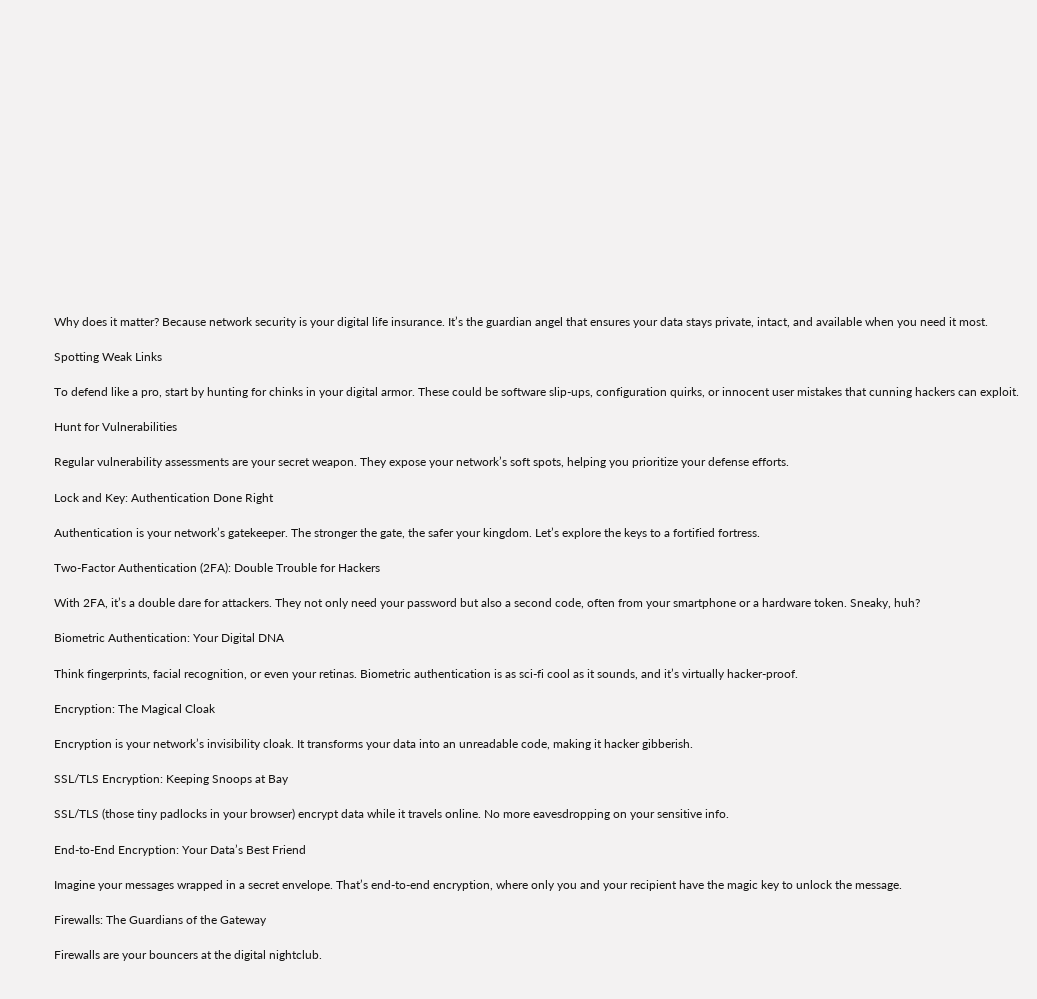Why does it matter? Because network security is your digital life insurance. It’s the guardian angel that ensures your data stays private, intact, and available when you need it most.

Spotting Weak Links

To defend like a pro, start by hunting for chinks in your digital armor. These could be software slip-ups, configuration quirks, or innocent user mistakes that cunning hackers can exploit.

Hunt for Vulnerabilities

Regular vulnerability assessments are your secret weapon. They expose your network’s soft spots, helping you prioritize your defense efforts.

Lock and Key: Authentication Done Right

Authentication is your network’s gatekeeper. The stronger the gate, the safer your kingdom. Let’s explore the keys to a fortified fortress.

Two-Factor Authentication (2FA): Double Trouble for Hackers

With 2FA, it’s a double dare for attackers. They not only need your password but also a second code, often from your smartphone or a hardware token. Sneaky, huh?

Biometric Authentication: Your Digital DNA

Think fingerprints, facial recognition, or even your retinas. Biometric authentication is as sci-fi cool as it sounds, and it’s virtually hacker-proof.

Encryption: The Magical Cloak

Encryption is your network’s invisibility cloak. It transforms your data into an unreadable code, making it hacker gibberish.

SSL/TLS Encryption: Keeping Snoops at Bay

SSL/TLS (those tiny padlocks in your browser) encrypt data while it travels online. No more eavesdropping on your sensitive info.

End-to-End Encryption: Your Data’s Best Friend

Imagine your messages wrapped in a secret envelope. That’s end-to-end encryption, where only you and your recipient have the magic key to unlock the message.

Firewalls: The Guardians of the Gateway

Firewalls are your bouncers at the digital nightclub.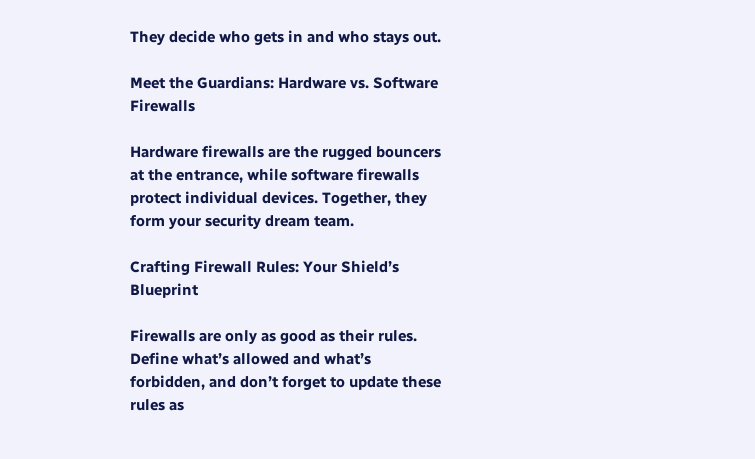They decide who gets in and who stays out.

Meet the Guardians: Hardware vs. Software Firewalls

Hardware firewalls are the rugged bouncers at the entrance, while software firewalls protect individual devices. Together, they form your security dream team.

Crafting Firewall Rules: Your Shield’s Blueprint

Firewalls are only as good as their rules. Define what’s allowed and what’s forbidden, and don’t forget to update these rules as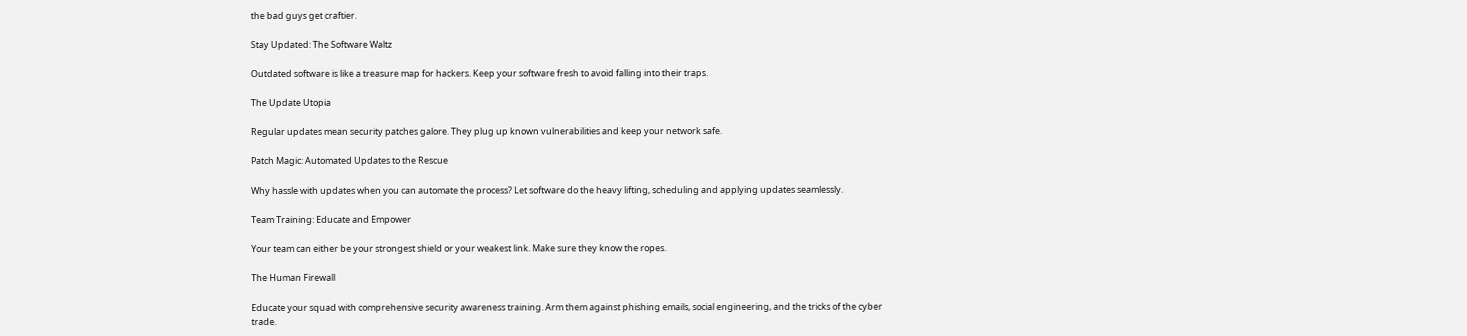the bad guys get craftier.

Stay Updated: The Software Waltz

Outdated software is like a treasure map for hackers. Keep your software fresh to avoid falling into their traps.

The Update Utopia

Regular updates mean security patches galore. They plug up known vulnerabilities and keep your network safe.

Patch Magic: Automated Updates to the Rescue

Why hassle with updates when you can automate the process? Let software do the heavy lifting, scheduling and applying updates seamlessly.

Team Training: Educate and Empower

Your team can either be your strongest shield or your weakest link. Make sure they know the ropes.

The Human Firewall

Educate your squad with comprehensive security awareness training. Arm them against phishing emails, social engineering, and the tricks of the cyber trade.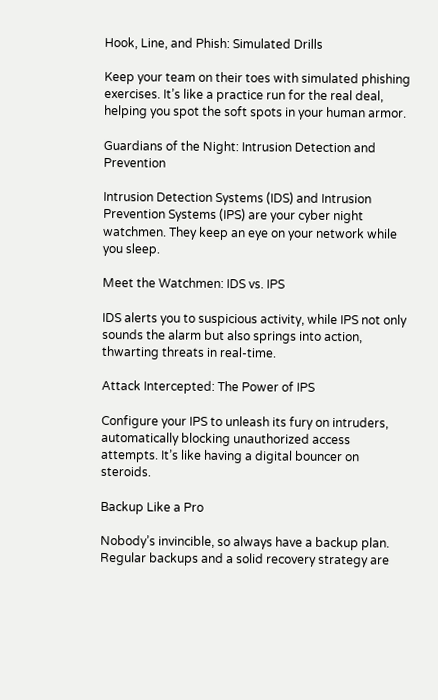Hook, Line, and Phish: Simulated Drills

Keep your team on their toes with simulated phishing exercises. It’s like a practice run for the real deal, helping you spot the soft spots in your human armor.

Guardians of the Night: Intrusion Detection and Prevention

Intrusion Detection Systems (IDS) and Intrusion Prevention Systems (IPS) are your cyber night watchmen. They keep an eye on your network while you sleep.

Meet the Watchmen: IDS vs. IPS

IDS alerts you to suspicious activity, while IPS not only sounds the alarm but also springs into action, thwarting threats in real-time.

Attack Intercepted: The Power of IPS

Configure your IPS to unleash its fury on intruders, automatically blocking unauthorized access attempts. It’s like having a digital bouncer on steroids.

Backup Like a Pro

Nobody’s invincible, so always have a backup plan. Regular backups and a solid recovery strategy are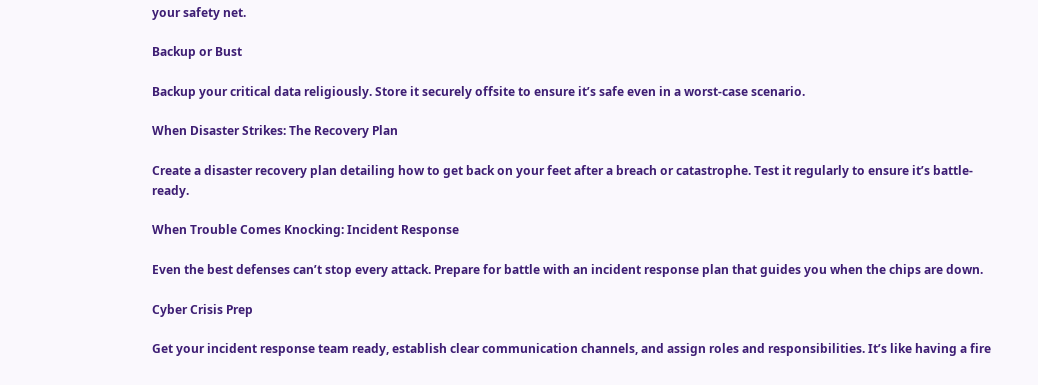your safety net.

Backup or Bust

Backup your critical data religiously. Store it securely offsite to ensure it’s safe even in a worst-case scenario.

When Disaster Strikes: The Recovery Plan

Create a disaster recovery plan detailing how to get back on your feet after a breach or catastrophe. Test it regularly to ensure it’s battle-ready.

When Trouble Comes Knocking: Incident Response

Even the best defenses can’t stop every attack. Prepare for battle with an incident response plan that guides you when the chips are down.

Cyber Crisis Prep

Get your incident response team ready, establish clear communication channels, and assign roles and responsibilities. It’s like having a fire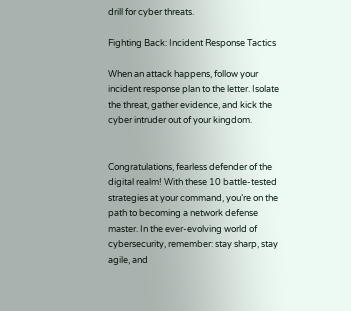drill for cyber threats.

Fighting Back: Incident Response Tactics

When an attack happens, follow your incident response plan to the letter. Isolate the threat, gather evidence, and kick the cyber intruder out of your kingdom.


Congratulations, fearless defender of the digital realm! With these 10 battle-tested strategies at your command, you’re on the path to becoming a network defense master. In the ever-evolving world of cybersecurity, remember: stay sharp, stay agile, and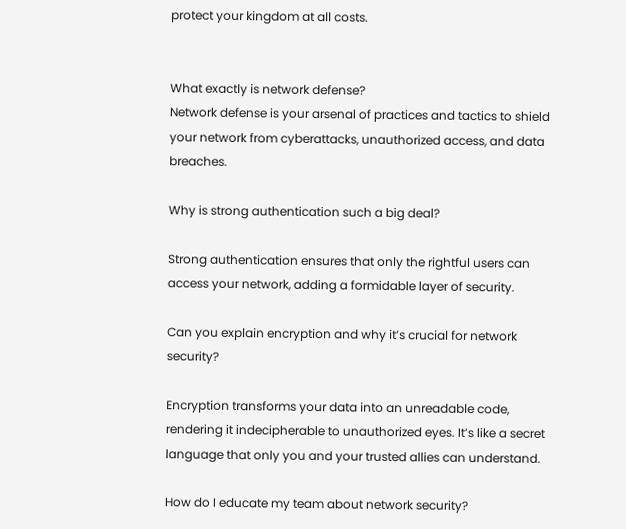protect your kingdom at all costs.


What exactly is network defense?
Network defense is your arsenal of practices and tactics to shield your network from cyberattacks, unauthorized access, and data breaches.

Why is strong authentication such a big deal?

Strong authentication ensures that only the rightful users can access your network, adding a formidable layer of security.

Can you explain encryption and why it’s crucial for network security?

Encryption transforms your data into an unreadable code, rendering it indecipherable to unauthorized eyes. It’s like a secret language that only you and your trusted allies can understand.

How do I educate my team about network security?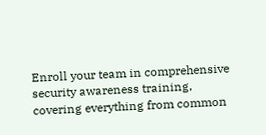Enroll your team in comprehensive security awareness training, covering everything from common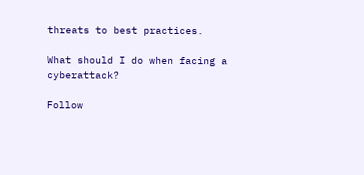threats to best practices.

What should I do when facing a cyberattack?

Follow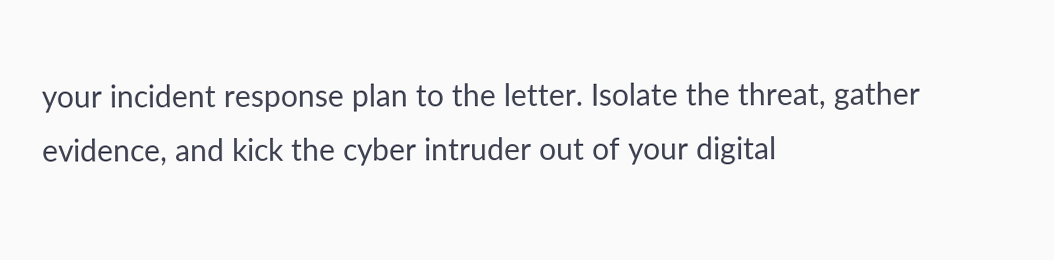your incident response plan to the letter. Isolate the threat, gather evidence, and kick the cyber intruder out of your digital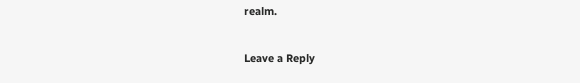realm.

Leave a Reply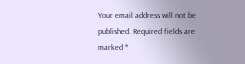Your email address will not be published. Required fields are marked *